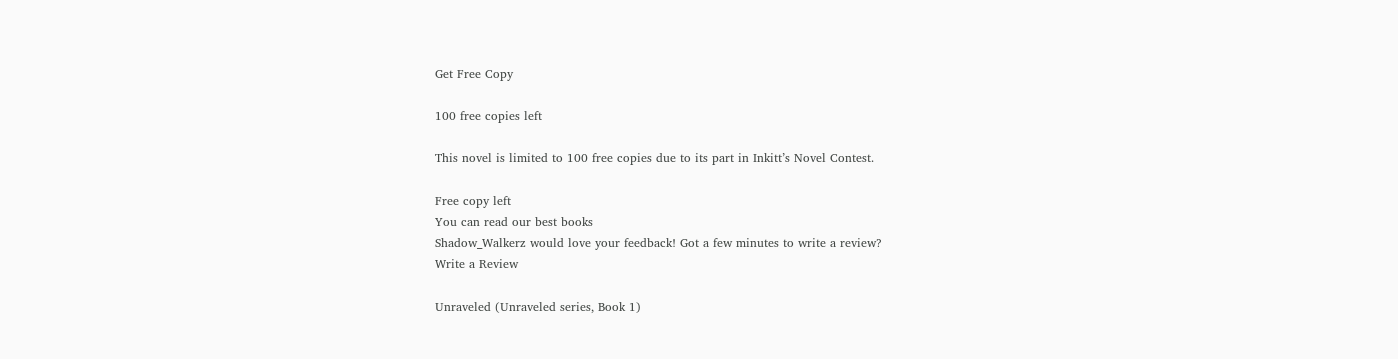Get Free Copy

100 free copies left

This novel is limited to 100 free copies due to its part in Inkitt’s Novel Contest.

Free copy left
You can read our best books
Shadow_Walkerz would love your feedback! Got a few minutes to write a review?
Write a Review

Unraveled (Unraveled series, Book 1)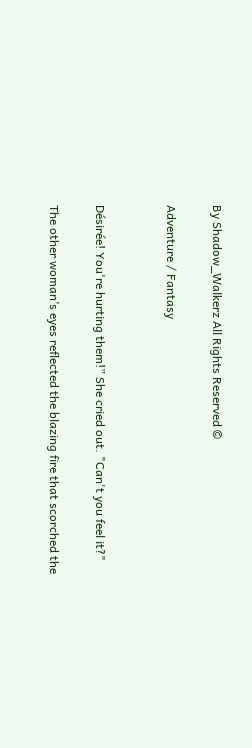By Shadow_Walkerz All Rights Reserved ©

Adventure / Fantasy


Désirée! You're hurting them!” She cried out. "Can't you feel it?"

The other woman’s eyes reflected the blazing fire that scorched the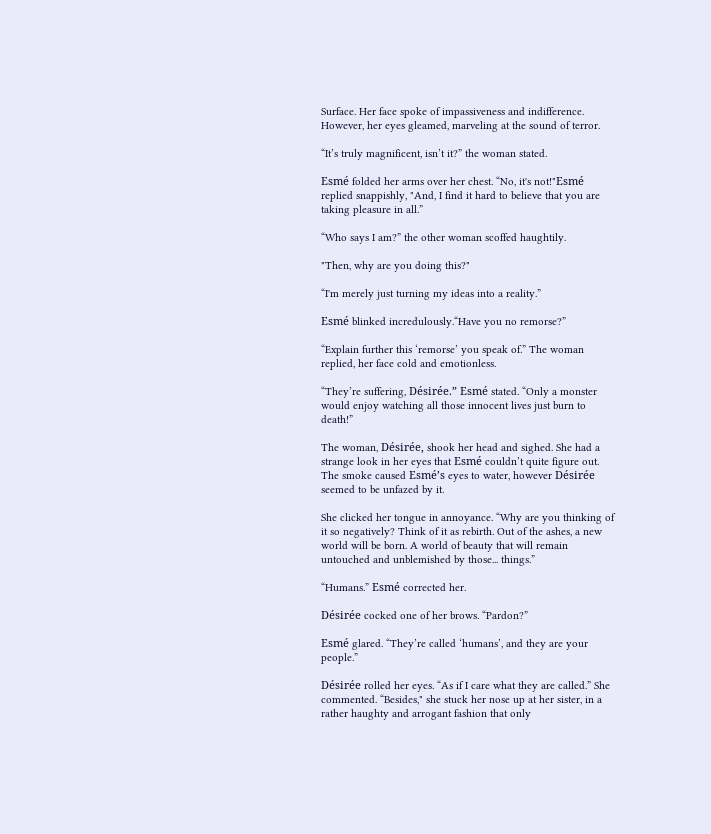Surface. Her face spoke of impassiveness and indifference. However, her eyes gleamed, marveling at the sound of terror.

“It’s truly magnificent, isn’t it?” the woman stated.

Esmé folded her arms over her chest. “No, it's not!"Esmé replied snappishly, "And, I find it hard to believe that you are taking pleasure in all.”

“Who says I am?” the other woman scoffed haughtily.

"Then, why are you doing this?"

“I'm merely just turning my ideas into a reality.”

Esmé blinked incredulously.“Have you no remorse?”

“Explain further this ‘remorse’ you speak of.” The woman replied, her face cold and emotionless.

“They’re suffering, Désirée.” Esmé stated. “Only a monster would enjoy watching all those innocent lives just burn to death!”

The woman, Désirée, shook her head and sighed. She had a strange look in her eyes that Esmé couldn’t quite figure out. The smoke caused Esmé’s eyes to water, however Désirée seemed to be unfazed by it.

She clicked her tongue in annoyance. “Why are you thinking of it so negatively? Think of it as rebirth. Out of the ashes, a new world will be born. A world of beauty that will remain untouched and unblemished by those... things.”

“Humans.” Esmé corrected her.

Désirée cocked one of her brows. “Pardon?”

Esmé glared. “They’re called ‘humans’, and they are your people.”

Désirée rolled her eyes. “As if I care what they are called.” She commented. “Besides," she stuck her nose up at her sister, in a rather haughty and arrogant fashion that only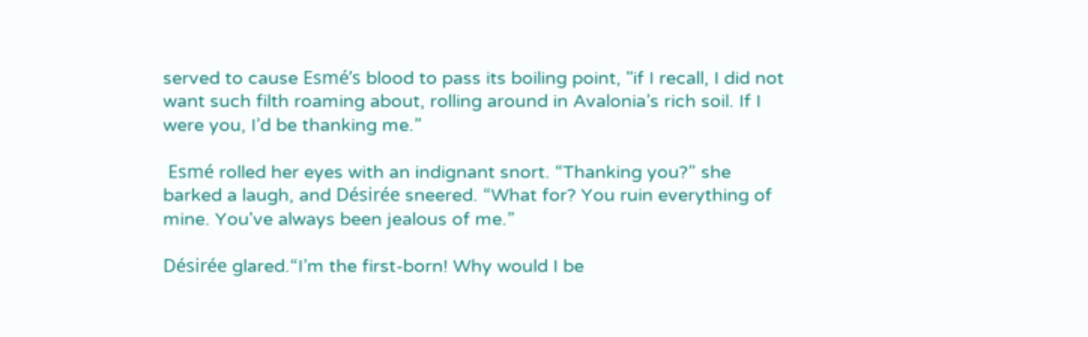served to cause Esmé’s blood to pass its boiling point, "if I recall, I did not want such filth roaming about, rolling around in Avalonia’s rich soil. If I were you, I’d be thanking me.”

 Esmé rolled her eyes with an indignant snort. “Thanking you?” she barked a laugh, and Désirée sneered. “What for? You ruin everything of mine. You've always been jealous of me.”

Désirée glared.“I’m the first-born! Why would I be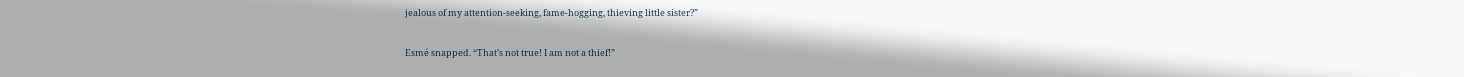jealous of my attention-seeking, fame-hogging, thieving little sister?”

Esmé snapped. “That’s not true! I am not a thief!”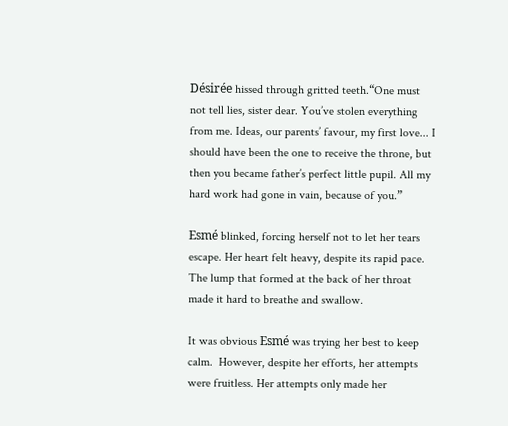Désirée hissed through gritted teeth.“One must not tell lies, sister dear. You’ve stolen everything from me. Ideas, our parents’ favour, my first love... I should have been the one to receive the throne, but then you became father’s perfect little pupil. All my hard work had gone in vain, because of you.”

Esmé blinked, forcing herself not to let her tears escape. Her heart felt heavy, despite its rapid pace. The lump that formed at the back of her throat made it hard to breathe and swallow.

It was obvious Esmé was trying her best to keep calm.  However, despite her efforts, her attempts were fruitless. Her attempts only made her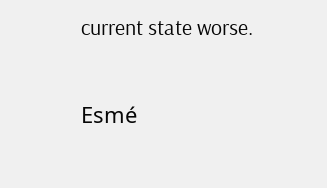current state worse.

Esmé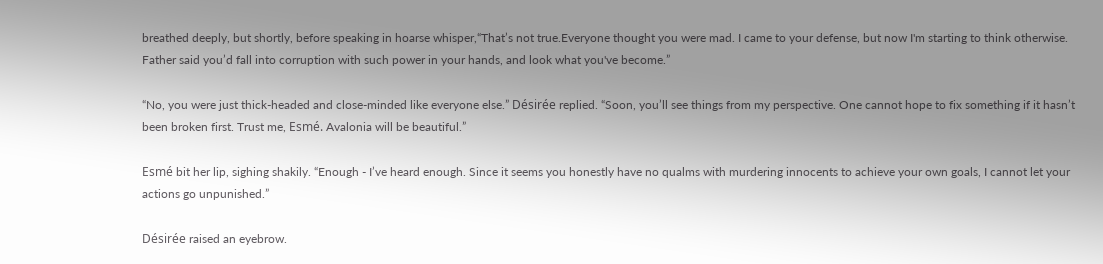breathed deeply, but shortly, before speaking in hoarse whisper,“That’s not true.Everyone thought you were mad. I came to your defense, but now I'm starting to think otherwise. Father said you’d fall into corruption with such power in your hands, and look what you've become.”

“No, you were just thick-headed and close-minded like everyone else.” Désirée replied. “Soon, you’ll see things from my perspective. One cannot hope to fix something if it hasn’t been broken first. Trust me, Esmé. Avalonia will be beautiful.”

Esmé bit her lip, sighing shakily. “Enough - I’ve heard enough. Since it seems you honestly have no qualms with murdering innocents to achieve your own goals, I cannot let your actions go unpunished.”

Désirée raised an eyebrow.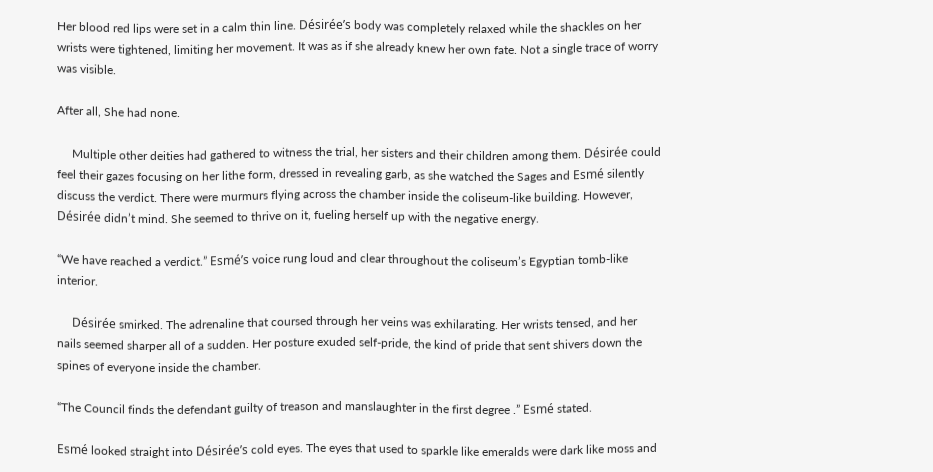Her blood red lips were set in a calm thin line. Désirée’s body was completely relaxed while the shackles on her wrists were tightened, limiting her movement. It was as if she already knew her own fate. Not a single trace of worry was visible.

After all, She had none.

     Multiple other deities had gathered to witness the trial, her sisters and their children among them. Désirée could feel their gazes focusing on her lithe form, dressed in revealing garb, as she watched the Sages and Esmé silently discuss the verdict. There were murmurs flying across the chamber inside the coliseum-like building. However, Désirée didn’t mind. She seemed to thrive on it, fueling herself up with the negative energy.

“We have reached a verdict.” Esmé’s voice rung loud and clear throughout the coliseum’s Egyptian tomb-like interior.

     Désirée smirked. The adrenaline that coursed through her veins was exhilarating. Her wrists tensed, and her nails seemed sharper all of a sudden. Her posture exuded self-pride, the kind of pride that sent shivers down the spines of everyone inside the chamber.

“The Council finds the defendant guilty of treason and manslaughter in the first degree .” Esmé stated.

Esmé looked straight into Désirée’s cold eyes. The eyes that used to sparkle like emeralds were dark like moss and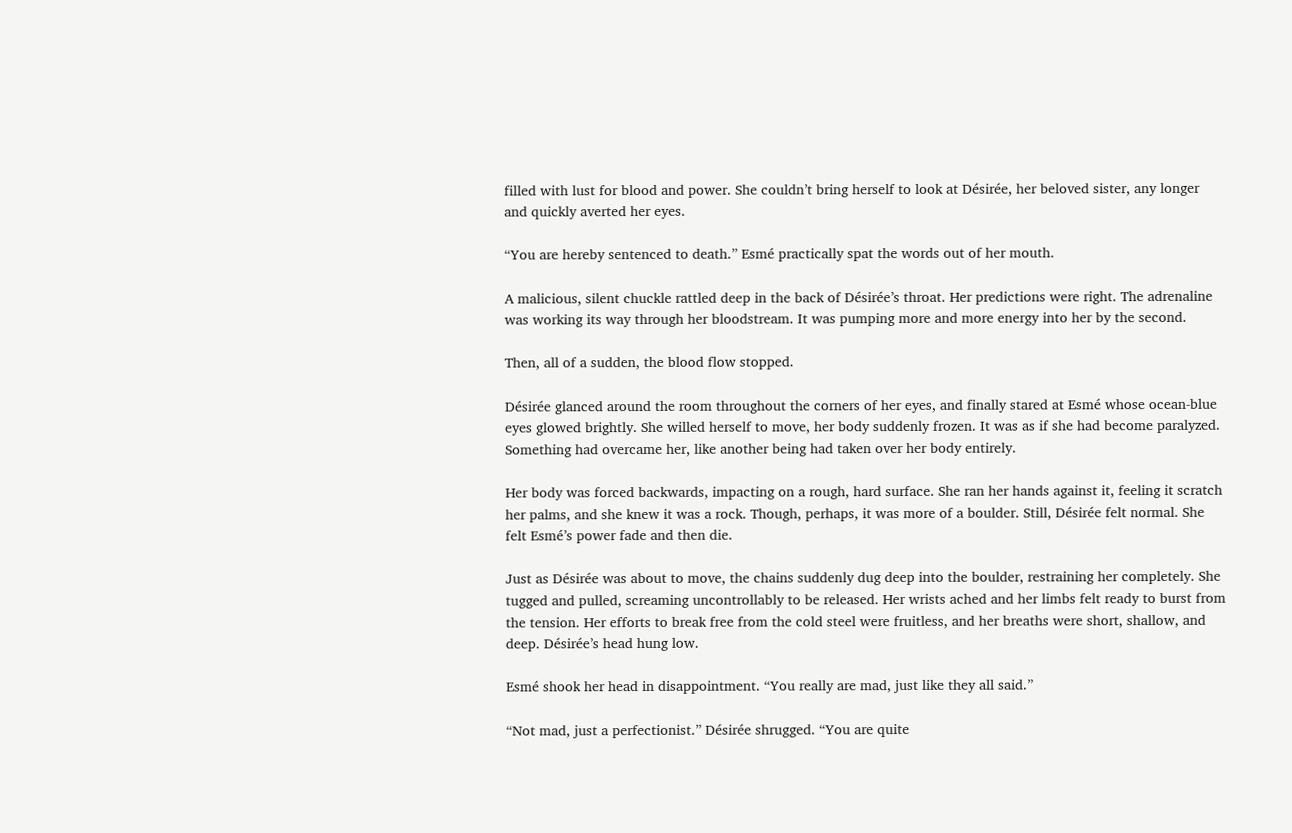filled with lust for blood and power. She couldn’t bring herself to look at Désirée, her beloved sister, any longer and quickly averted her eyes.

“You are hereby sentenced to death.” Esmé practically spat the words out of her mouth.

A malicious, silent chuckle rattled deep in the back of Désirée’s throat. Her predictions were right. The adrenaline was working its way through her bloodstream. It was pumping more and more energy into her by the second.

Then, all of a sudden, the blood flow stopped.

Désirée glanced around the room throughout the corners of her eyes, and finally stared at Esmé whose ocean-blue eyes glowed brightly. She willed herself to move, her body suddenly frozen. It was as if she had become paralyzed. Something had overcame her, like another being had taken over her body entirely.

Her body was forced backwards, impacting on a rough, hard surface. She ran her hands against it, feeling it scratch her palms, and she knew it was a rock. Though, perhaps, it was more of a boulder. Still, Désirée felt normal. She felt Esmé’s power fade and then die.

Just as Désirée was about to move, the chains suddenly dug deep into the boulder, restraining her completely. She tugged and pulled, screaming uncontrollably to be released. Her wrists ached and her limbs felt ready to burst from the tension. Her efforts to break free from the cold steel were fruitless, and her breaths were short, shallow, and deep. Désirée’s head hung low.

Esmé shook her head in disappointment. “You really are mad, just like they all said.”

“Not mad, just a perfectionist.” Désirée shrugged. “You are quite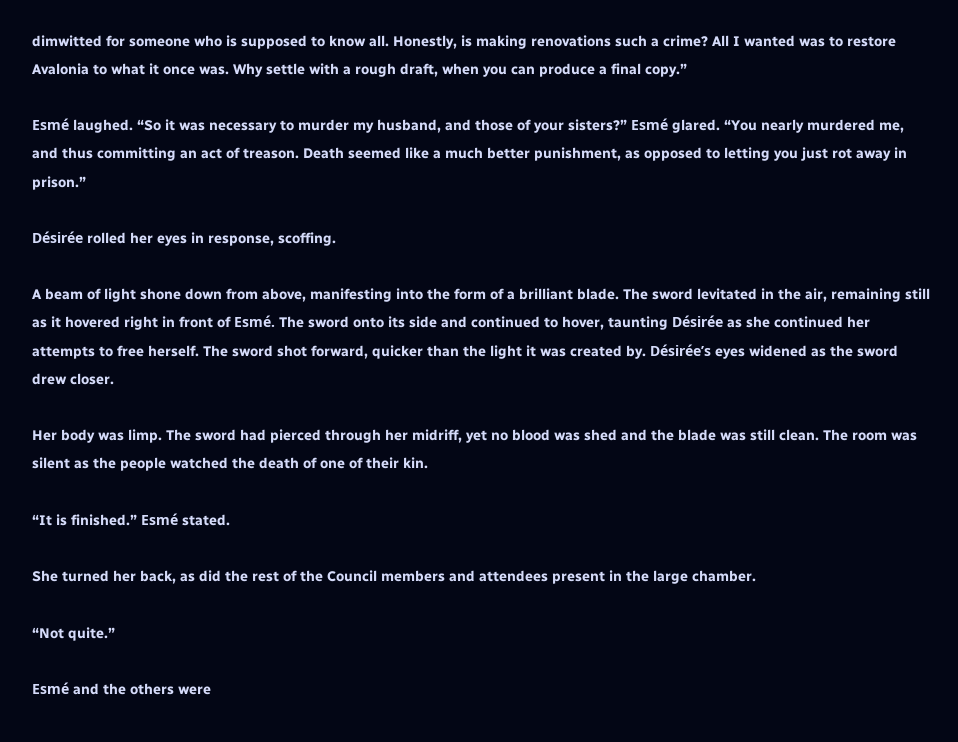dimwitted for someone who is supposed to know all. Honestly, is making renovations such a crime? All I wanted was to restore Avalonia to what it once was. Why settle with a rough draft, when you can produce a final copy.”

Esmé laughed. “So it was necessary to murder my husband, and those of your sisters?” Esmé glared. “You nearly murdered me, and thus committing an act of treason. Death seemed like a much better punishment, as opposed to letting you just rot away in prison.”

Désirée rolled her eyes in response, scoffing.

A beam of light shone down from above, manifesting into the form of a brilliant blade. The sword levitated in the air, remaining still as it hovered right in front of Esmé. The sword onto its side and continued to hover, taunting Désirée as she continued her attempts to free herself. The sword shot forward, quicker than the light it was created by. Désirée’s eyes widened as the sword drew closer.

Her body was limp. The sword had pierced through her midriff, yet no blood was shed and the blade was still clean. The room was silent as the people watched the death of one of their kin.

“It is finished.” Esmé stated.

She turned her back, as did the rest of the Council members and attendees present in the large chamber.

“Not quite.”

Esmé and the others were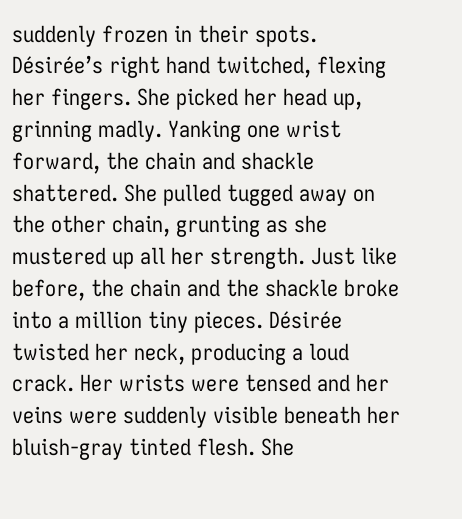suddenly frozen in their spots. Désirée’s right hand twitched, flexing her fingers. She picked her head up, grinning madly. Yanking one wrist forward, the chain and shackle shattered. She pulled tugged away on the other chain, grunting as she mustered up all her strength. Just like before, the chain and the shackle broke into a million tiny pieces. Désirée twisted her neck, producing a loud crack. Her wrists were tensed and her veins were suddenly visible beneath her bluish-gray tinted flesh. She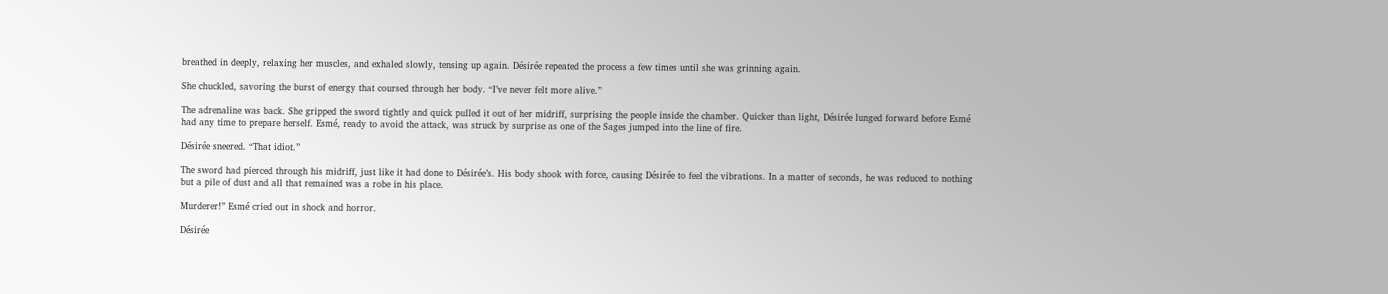breathed in deeply, relaxing her muscles, and exhaled slowly, tensing up again. Désirée repeated the process a few times until she was grinning again.

She chuckled, savoring the burst of energy that coursed through her body. “I’ve never felt more alive.”

The adrenaline was back. She gripped the sword tightly and quick pulled it out of her midriff, surprising the people inside the chamber. Quicker than light, Désirée lunged forward before Esmé had any time to prepare herself. Esmé, ready to avoid the attack, was struck by surprise as one of the Sages jumped into the line of fire.

Désirée sneered. “That idiot.”

The sword had pierced through his midriff, just like it had done to Désirée’s. His body shook with force, causing Désirée to feel the vibrations. In a matter of seconds, he was reduced to nothing but a pile of dust and all that remained was a robe in his place.

Murderer!” Esmé cried out in shock and horror.

Désirée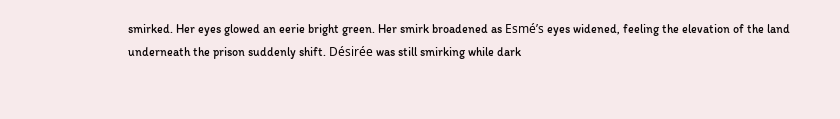smirked. Her eyes glowed an eerie bright green. Her smirk broadened as Esmé’s eyes widened, feeling the elevation of the land underneath the prison suddenly shift. Désirée was still smirking while dark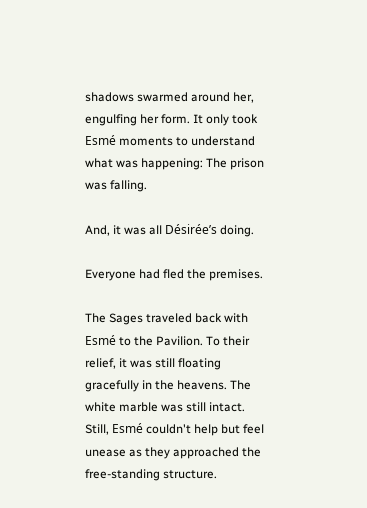shadows swarmed around her, engulfing her form. It only took Esmé moments to understand what was happening: The prison was falling.

And, it was all Désirée’s doing.

Everyone had fled the premises.

The Sages traveled back with Esmé to the Pavilion. To their relief, it was still floating gracefully in the heavens. The white marble was still intact. Still, Esmé couldn't help but feel unease as they approached the free-standing structure.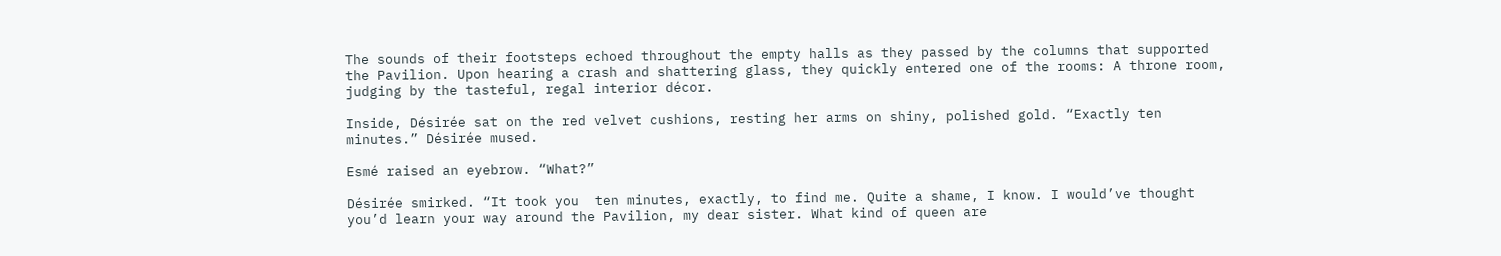The sounds of their footsteps echoed throughout the empty halls as they passed by the columns that supported the Pavilion. Upon hearing a crash and shattering glass, they quickly entered one of the rooms: A throne room, judging by the tasteful, regal interior décor.

Inside, Désirée sat on the red velvet cushions, resting her arms on shiny, polished gold. “Exactly ten minutes.” Désirée mused.

Esmé raised an eyebrow. “What?”

Désirée smirked. “It took you  ten minutes, exactly, to find me. Quite a shame, I know. I would’ve thought you’d learn your way around the Pavilion, my dear sister. What kind of queen are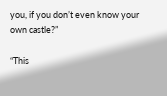you, if you don’t even know your own castle?”

“This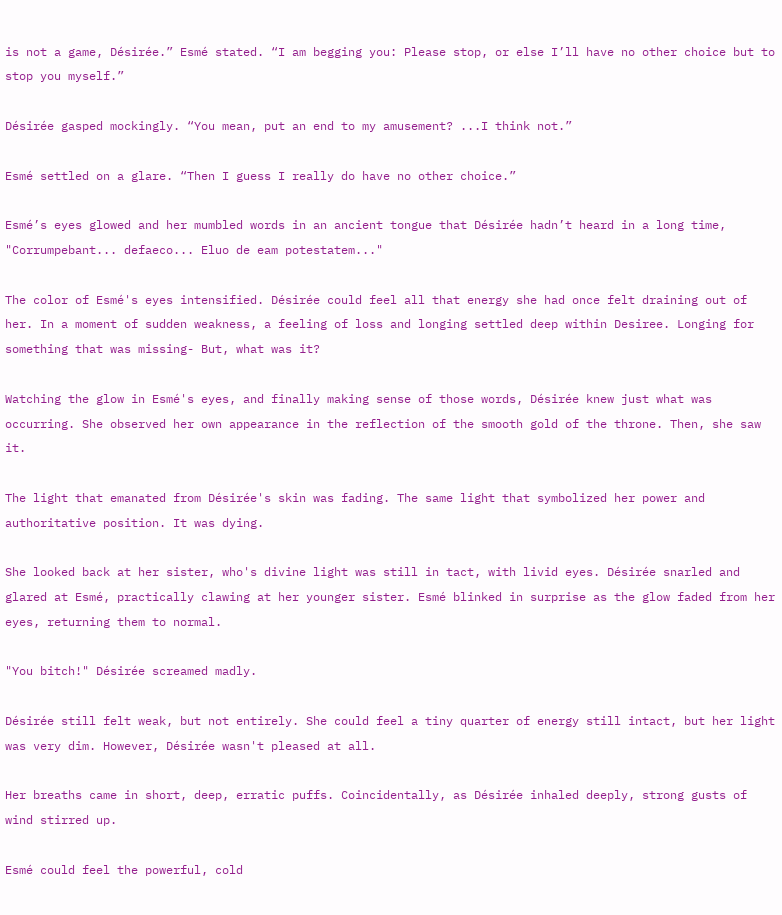is not a game, Désirée.” Esmé stated. “I am begging you: Please stop, or else I’ll have no other choice but to stop you myself.”

Désirée gasped mockingly. “You mean, put an end to my amusement? ...I think not.”

Esmé settled on a glare. “Then I guess I really do have no other choice.”

Esmé’s eyes glowed and her mumbled words in an ancient tongue that Désirée hadn’t heard in a long time, "Corrumpebant... defaeco... Eluo de eam potestatem..."

The color of Esmé's eyes intensified. Désirée could feel all that energy she had once felt draining out of her. In a moment of sudden weakness, a feeling of loss and longing settled deep within Desiree. Longing for something that was missing- But, what was it?

Watching the glow in Esmé's eyes, and finally making sense of those words, Désirée knew just what was occurring. She observed her own appearance in the reflection of the smooth gold of the throne. Then, she saw it.

The light that emanated from Désirée's skin was fading. The same light that symbolized her power and authoritative position. It was dying.

She looked back at her sister, who's divine light was still in tact, with livid eyes. Désirée snarled and glared at Esmé, practically clawing at her younger sister. Esmé blinked in surprise as the glow faded from her eyes, returning them to normal.

"You bitch!" Désirée screamed madly.

Désirée still felt weak, but not entirely. She could feel a tiny quarter of energy still intact, but her light was very dim. However, Désirée wasn't pleased at all.

Her breaths came in short, deep, erratic puffs. Coincidentally, as Désirée inhaled deeply, strong gusts of wind stirred up.

Esmé could feel the powerful, cold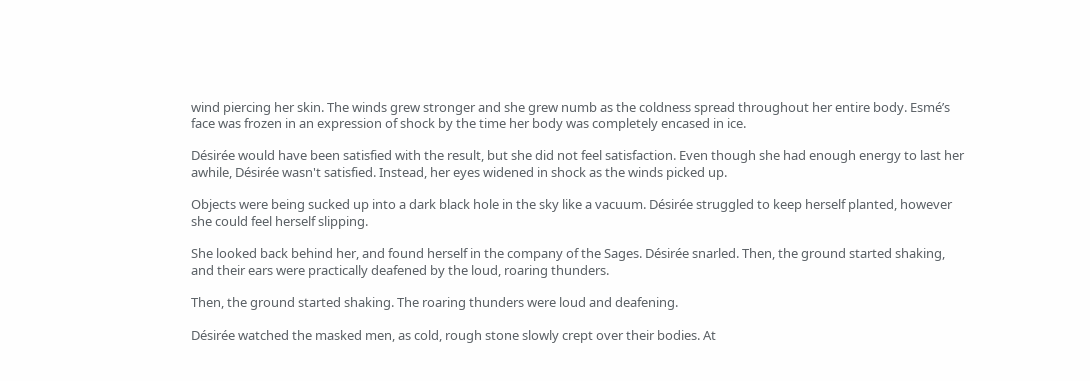wind piercing her skin. The winds grew stronger and she grew numb as the coldness spread throughout her entire body. Esmé’s face was frozen in an expression of shock by the time her body was completely encased in ice.

Désirée would have been satisfied with the result, but she did not feel satisfaction. Even though she had enough energy to last her awhile, Désirée wasn't satisfied. Instead, her eyes widened in shock as the winds picked up.

Objects were being sucked up into a dark black hole in the sky like a vacuum. Désirée struggled to keep herself planted, however she could feel herself slipping.

She looked back behind her, and found herself in the company of the Sages. Désirée snarled. Then, the ground started shaking, and their ears were practically deafened by the loud, roaring thunders.

Then, the ground started shaking. The roaring thunders were loud and deafening.

Désirée watched the masked men, as cold, rough stone slowly crept over their bodies. At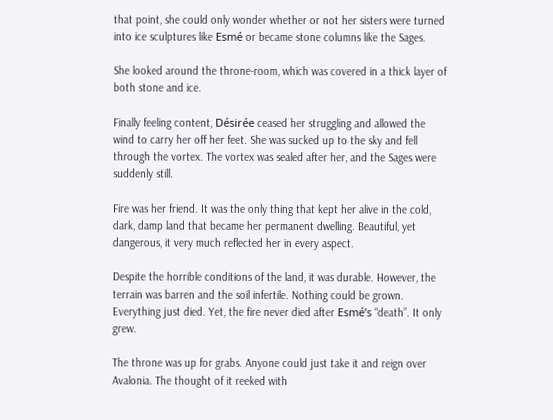that point, she could only wonder whether or not her sisters were turned into ice sculptures like Esmé or became stone columns like the Sages.

She looked around the throne-room, which was covered in a thick layer of both stone and ice.

Finally feeling content, Désirée ceased her struggling and allowed the wind to carry her off her feet. She was sucked up to the sky and fell through the vortex. The vortex was sealed after her, and the Sages were suddenly still.

Fire was her friend. It was the only thing that kept her alive in the cold, dark, damp land that became her permanent dwelling. Beautiful, yet dangerous, it very much reflected her in every aspect.

Despite the horrible conditions of the land, it was durable. However, the terrain was barren and the soil infertile. Nothing could be grown. Everything just died. Yet, the fire never died after Esmé’s “death”. It only grew.

The throne was up for grabs. Anyone could just take it and reign over Avalonia. The thought of it reeked with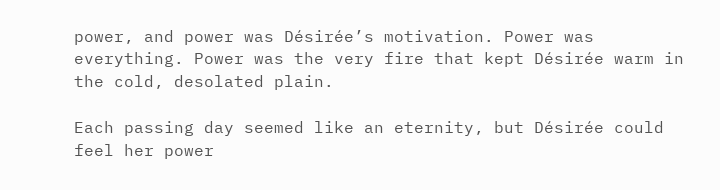power, and power was Désirée’s motivation. Power was everything. Power was the very fire that kept Désirée warm in the cold, desolated plain.

Each passing day seemed like an eternity, but Désirée could feel her power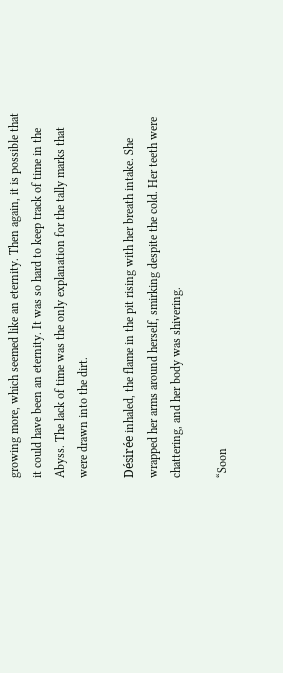growing more, which seemed like an eternity. Then again, it is possible that it could have been an eternity. It was so hard to keep track of time in the Abyss. The lack of time was the only explanation for the tally marks that were drawn into the dirt.

Désirée inhaled, the flame in the pit rising with her breath intake. She wrapped her arms around herself, smirking despite the cold. Her teeth were chattering, and her body was shivering.

“Soon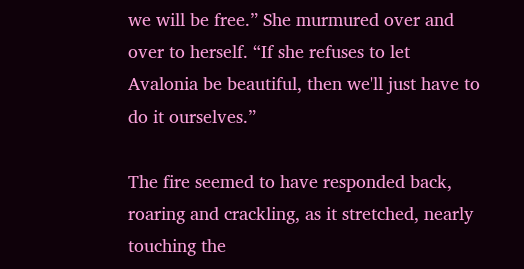we will be free.” She murmured over and over to herself. “If she refuses to let Avalonia be beautiful, then we'll just have to do it ourselves.”

The fire seemed to have responded back, roaring and crackling, as it stretched, nearly touching the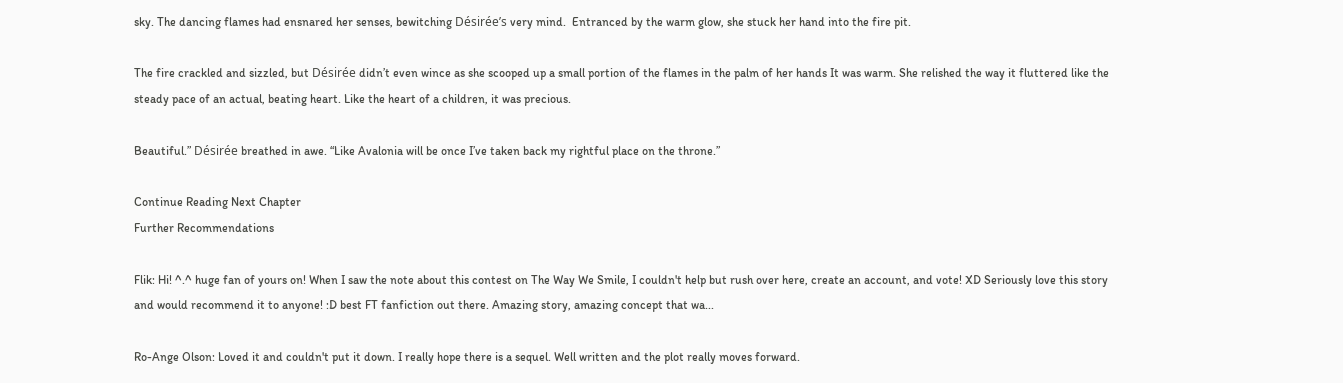sky. The dancing flames had ensnared her senses, bewitching Désirée’s very mind.  Entranced by the warm glow, she stuck her hand into the fire pit.

The fire crackled and sizzled, but Désirée didn’t even wince as she scooped up a small portion of the flames in the palm of her hands It was warm. She relished the way it fluttered like the steady pace of an actual, beating heart. Like the heart of a children, it was precious.

Beautiful.” Désirée breathed in awe. “Like Avalonia will be once I’ve taken back my rightful place on the throne.”

Continue Reading Next Chapter
Further Recommendations

Flik: Hi! ^.^ huge fan of yours on! When I saw the note about this contest on The Way We Smile, I couldn't help but rush over here, create an account, and vote! XD Seriously love this story and would recommend it to anyone! :D best FT fanfiction out there. Amazing story, amazing concept that wa...

Ro-Ange Olson: Loved it and couldn't put it down. I really hope there is a sequel. Well written and the plot really moves forward.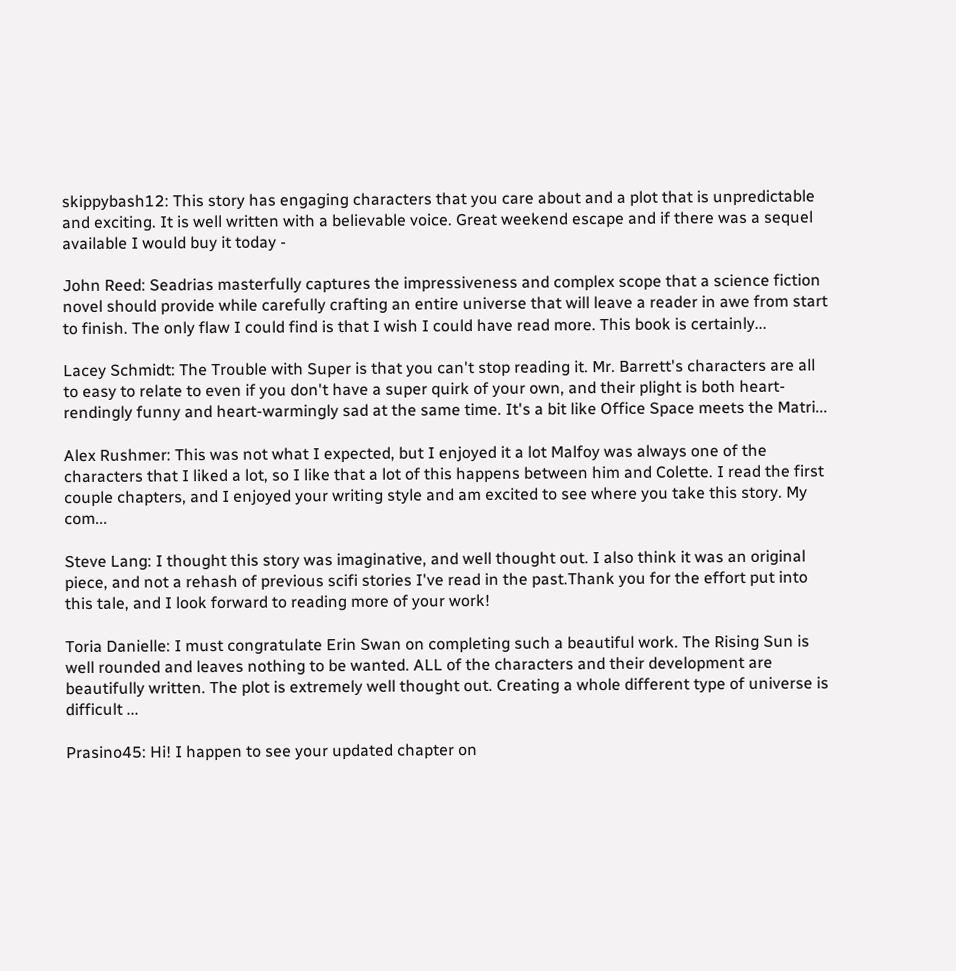skippybash12: This story has engaging characters that you care about and a plot that is unpredictable and exciting. It is well written with a believable voice. Great weekend escape and if there was a sequel available I would buy it today -

John Reed: Seadrias masterfully captures the impressiveness and complex scope that a science fiction novel should provide while carefully crafting an entire universe that will leave a reader in awe from start to finish. The only flaw I could find is that I wish I could have read more. This book is certainly...

Lacey Schmidt: The Trouble with Super is that you can't stop reading it. Mr. Barrett's characters are all to easy to relate to even if you don't have a super quirk of your own, and their plight is both heart-rendingly funny and heart-warmingly sad at the same time. It's a bit like Office Space meets the Matri...

Alex Rushmer: This was not what I expected, but I enjoyed it a lot Malfoy was always one of the characters that I liked a lot, so I like that a lot of this happens between him and Colette. I read the first couple chapters, and I enjoyed your writing style and am excited to see where you take this story. My com...

Steve Lang: I thought this story was imaginative, and well thought out. I also think it was an original piece, and not a rehash of previous scifi stories I've read in the past.Thank you for the effort put into this tale, and I look forward to reading more of your work!

Toria Danielle: I must congratulate Erin Swan on completing such a beautiful work. The Rising Sun is well rounded and leaves nothing to be wanted. ALL of the characters and their development are beautifully written. The plot is extremely well thought out. Creating a whole different type of universe is difficult ...

Prasino45: Hi! I happen to see your updated chapter on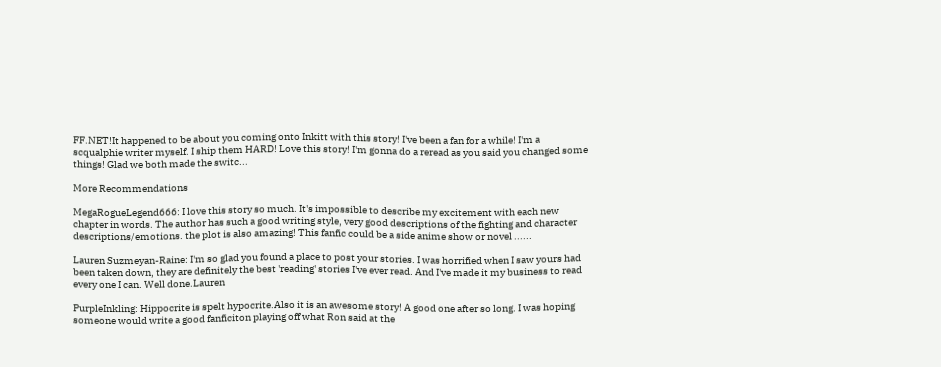FF.NET!It happened to be about you coming onto Inkitt with this story! I've been a fan for a while! I'm a scqualphie writer myself. I ship them HARD! Love this story! I'm gonna do a reread as you said you changed some things! Glad we both made the switc...

More Recommendations

MegaRogueLegend666: I love this story so much. It's impossible to describe my excitement with each new chapter in words. The author has such a good writing style, very good descriptions of the fighting and character descriptions/emotions. the plot is also amazing! This fanfic could be a side anime show or novel ......

Lauren Suzmeyan-Raine: I'm so glad you found a place to post your stories. I was horrified when I saw yours had been taken down, they are definitely the best 'reading' stories I've ever read. And I've made it my business to read every one I can. Well done.Lauren

PurpleInkling: Hippocrite is spelt hypocrite.Also it is an awesome story! A good one after so long. I was hoping someone would write a good fanficiton playing off what Ron said at the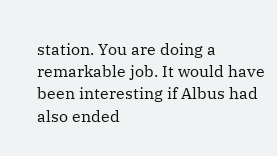station. You are doing a remarkable job. It would have been interesting if Albus had also ended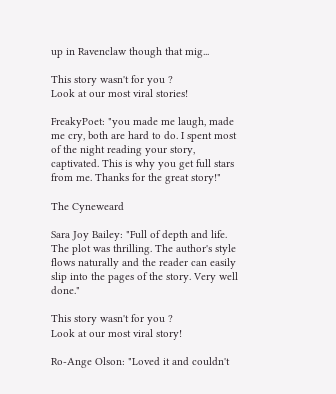up in Ravenclaw though that mig...

This story wasn't for you ?
Look at our most viral stories!

FreakyPoet: "you made me laugh, made me cry, both are hard to do. I spent most of the night reading your story, captivated. This is why you get full stars from me. Thanks for the great story!"

The Cyneweard

Sara Joy Bailey: "Full of depth and life. The plot was thrilling. The author's style flows naturally and the reader can easily slip into the pages of the story. Very well done."

This story wasn't for you ?
Look at our most viral story!

Ro-Ange Olson: "Loved it and couldn't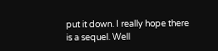put it down. I really hope there is a sequel. Well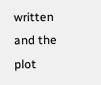written and the plot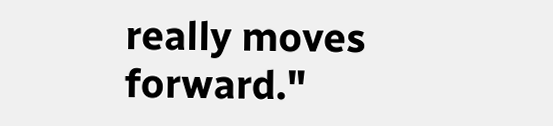really moves forward."